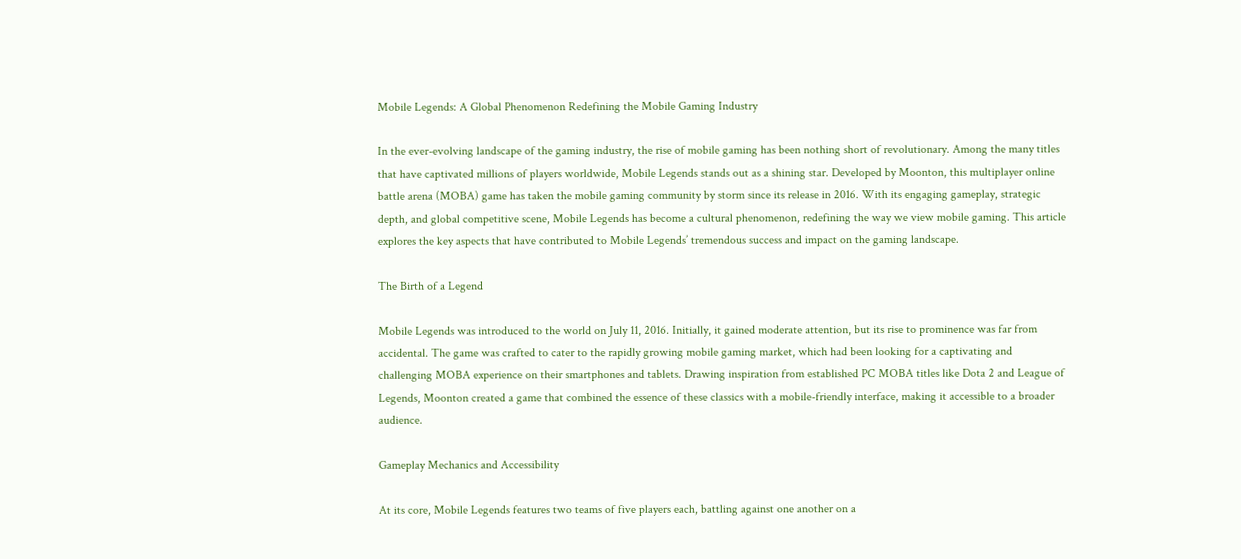Mobile Legends: A Global Phenomenon Redefining the Mobile Gaming Industry

In the ever-evolving landscape of the gaming industry, the rise of mobile gaming has been nothing short of revolutionary. Among the many titles that have captivated millions of players worldwide, Mobile Legends stands out as a shining star. Developed by Moonton, this multiplayer online battle arena (MOBA) game has taken the mobile gaming community by storm since its release in 2016. With its engaging gameplay, strategic depth, and global competitive scene, Mobile Legends has become a cultural phenomenon, redefining the way we view mobile gaming. This article explores the key aspects that have contributed to Mobile Legends’ tremendous success and impact on the gaming landscape.

The Birth of a Legend

Mobile Legends was introduced to the world on July 11, 2016. Initially, it gained moderate attention, but its rise to prominence was far from accidental. The game was crafted to cater to the rapidly growing mobile gaming market, which had been looking for a captivating and challenging MOBA experience on their smartphones and tablets. Drawing inspiration from established PC MOBA titles like Dota 2 and League of Legends, Moonton created a game that combined the essence of these classics with a mobile-friendly interface, making it accessible to a broader audience.

Gameplay Mechanics and Accessibility

At its core, Mobile Legends features two teams of five players each, battling against one another on a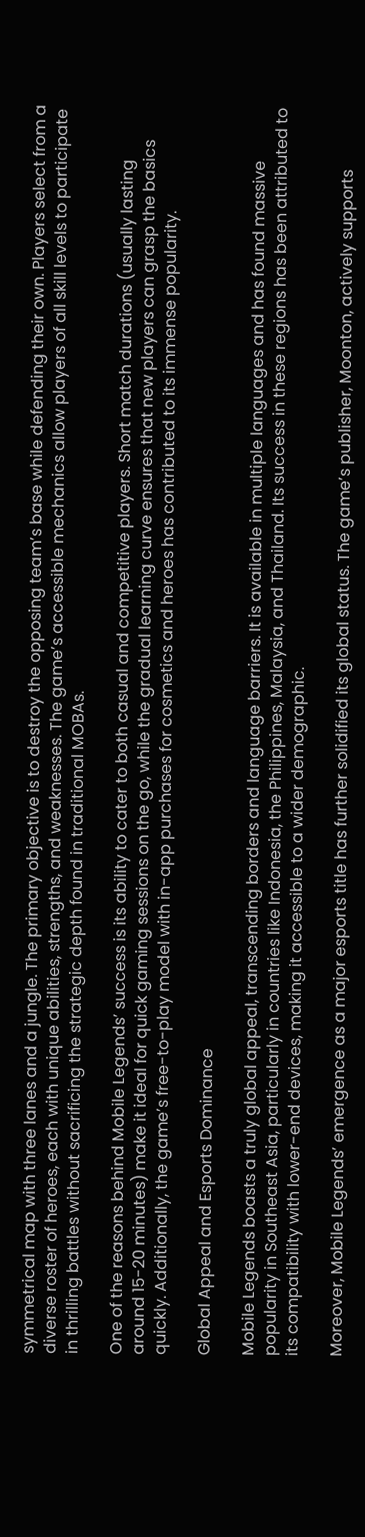symmetrical map with three lanes and a jungle. The primary objective is to destroy the opposing team’s base while defending their own. Players select from a diverse roster of heroes, each with unique abilities, strengths, and weaknesses. The game’s accessible mechanics allow players of all skill levels to participate in thrilling battles without sacrificing the strategic depth found in traditional MOBAs.

One of the reasons behind Mobile Legends’ success is its ability to cater to both casual and competitive players. Short match durations (usually lasting around 15-20 minutes) make it ideal for quick gaming sessions on the go, while the gradual learning curve ensures that new players can grasp the basics quickly. Additionally, the game’s free-to-play model with in-app purchases for cosmetics and heroes has contributed to its immense popularity.

Global Appeal and Esports Dominance

Mobile Legends boasts a truly global appeal, transcending borders and language barriers. It is available in multiple languages and has found massive popularity in Southeast Asia, particularly in countries like Indonesia, the Philippines, Malaysia, and Thailand. Its success in these regions has been attributed to its compatibility with lower-end devices, making it accessible to a wider demographic.

Moreover, Mobile Legends’ emergence as a major esports title has further solidified its global status. The game’s publisher, Moonton, actively supports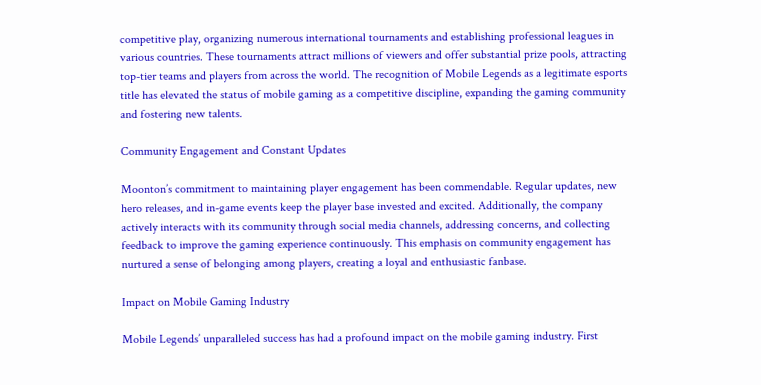competitive play, organizing numerous international tournaments and establishing professional leagues in various countries. These tournaments attract millions of viewers and offer substantial prize pools, attracting top-tier teams and players from across the world. The recognition of Mobile Legends as a legitimate esports title has elevated the status of mobile gaming as a competitive discipline, expanding the gaming community and fostering new talents.

Community Engagement and Constant Updates

Moonton’s commitment to maintaining player engagement has been commendable. Regular updates, new hero releases, and in-game events keep the player base invested and excited. Additionally, the company actively interacts with its community through social media channels, addressing concerns, and collecting feedback to improve the gaming experience continuously. This emphasis on community engagement has nurtured a sense of belonging among players, creating a loyal and enthusiastic fanbase.

Impact on Mobile Gaming Industry

Mobile Legends’ unparalleled success has had a profound impact on the mobile gaming industry. First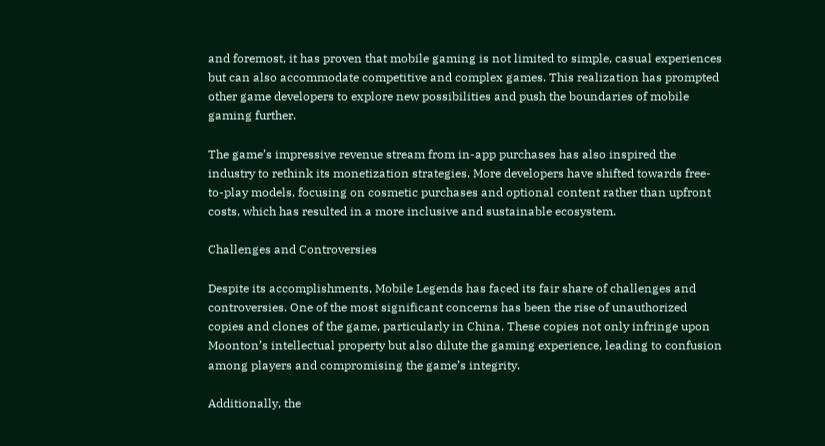and foremost, it has proven that mobile gaming is not limited to simple, casual experiences but can also accommodate competitive and complex games. This realization has prompted other game developers to explore new possibilities and push the boundaries of mobile gaming further.

The game’s impressive revenue stream from in-app purchases has also inspired the industry to rethink its monetization strategies. More developers have shifted towards free-to-play models, focusing on cosmetic purchases and optional content rather than upfront costs, which has resulted in a more inclusive and sustainable ecosystem.

Challenges and Controversies

Despite its accomplishments, Mobile Legends has faced its fair share of challenges and controversies. One of the most significant concerns has been the rise of unauthorized copies and clones of the game, particularly in China. These copies not only infringe upon Moonton’s intellectual property but also dilute the gaming experience, leading to confusion among players and compromising the game’s integrity.

Additionally, the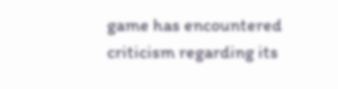game has encountered criticism regarding its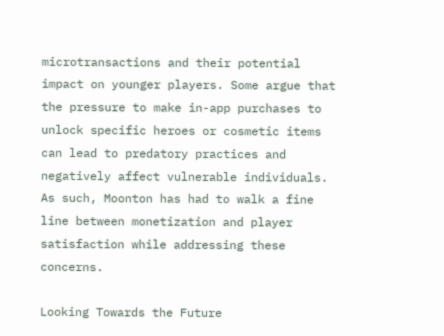microtransactions and their potential impact on younger players. Some argue that the pressure to make in-app purchases to unlock specific heroes or cosmetic items can lead to predatory practices and negatively affect vulnerable individuals. As such, Moonton has had to walk a fine line between monetization and player satisfaction while addressing these concerns.

Looking Towards the Future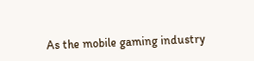As the mobile gaming industry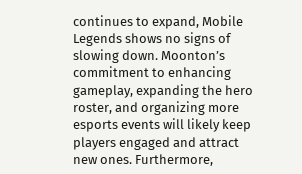continues to expand, Mobile Legends shows no signs of slowing down. Moonton’s commitment to enhancing gameplay, expanding the hero roster, and organizing more esports events will likely keep players engaged and attract new ones. Furthermore,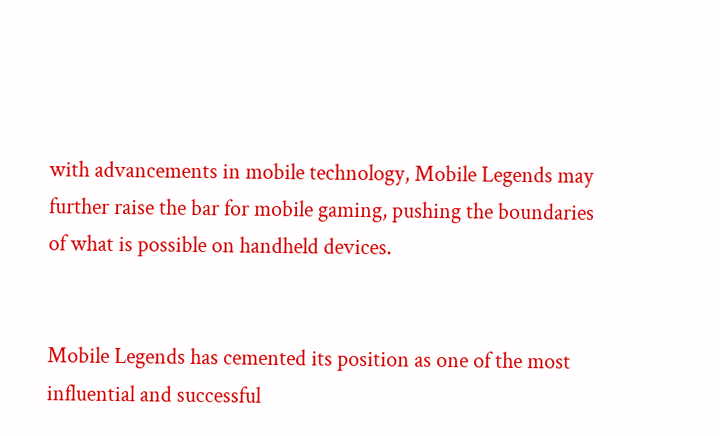with advancements in mobile technology, Mobile Legends may further raise the bar for mobile gaming, pushing the boundaries of what is possible on handheld devices.


Mobile Legends has cemented its position as one of the most influential and successful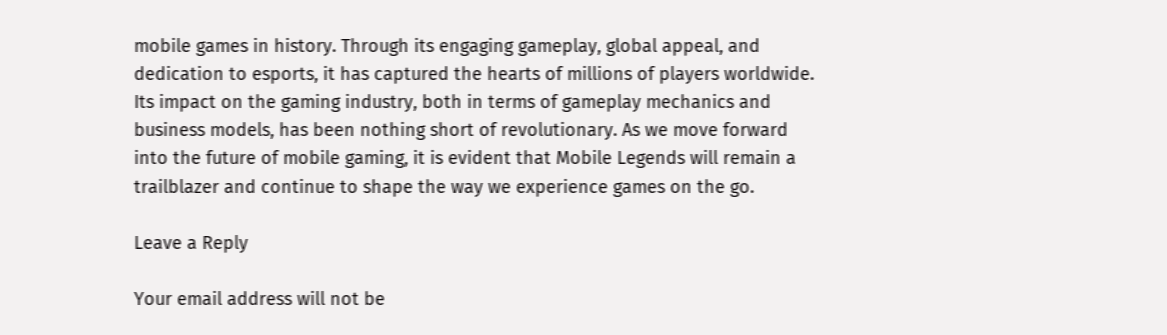mobile games in history. Through its engaging gameplay, global appeal, and dedication to esports, it has captured the hearts of millions of players worldwide. Its impact on the gaming industry, both in terms of gameplay mechanics and business models, has been nothing short of revolutionary. As we move forward into the future of mobile gaming, it is evident that Mobile Legends will remain a trailblazer and continue to shape the way we experience games on the go.

Leave a Reply

Your email address will not be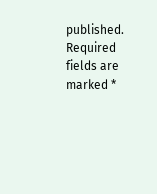published. Required fields are marked *